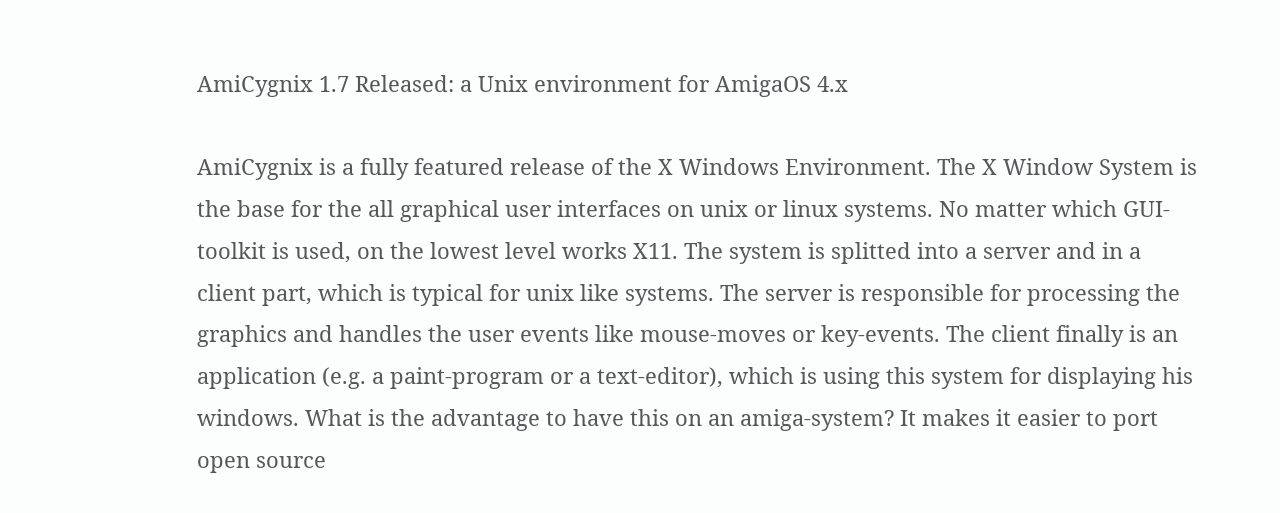AmiCygnix 1.7 Released: a Unix environment for AmigaOS 4.x

AmiCygnix is a fully featured release of the X Windows Environment. The X Window System is the base for the all graphical user interfaces on unix or linux systems. No matter which GUI-toolkit is used, on the lowest level works X11. The system is splitted into a server and in a client part, which is typical for unix like systems. The server is responsible for processing the graphics and handles the user events like mouse-moves or key-events. The client finally is an application (e.g. a paint-program or a text-editor), which is using this system for displaying his windows. What is the advantage to have this on an amiga-system? It makes it easier to port open source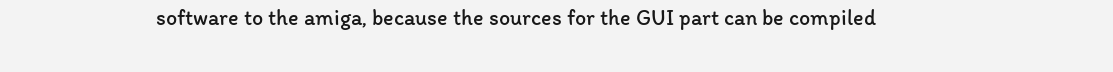software to the amiga, because the sources for the GUI part can be compiled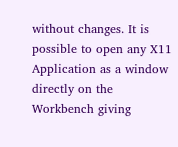without changes. It is possible to open any X11 Application as a window directly on the Workbench giving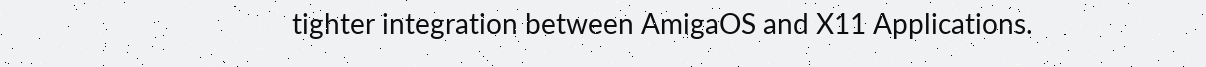tighter integration between AmigaOS and X11 Applications.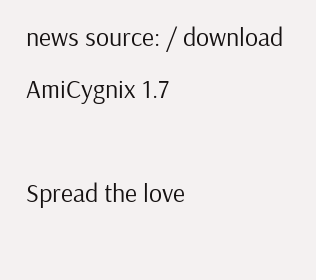news source: / download AmiCygnix 1.7

Spread the love